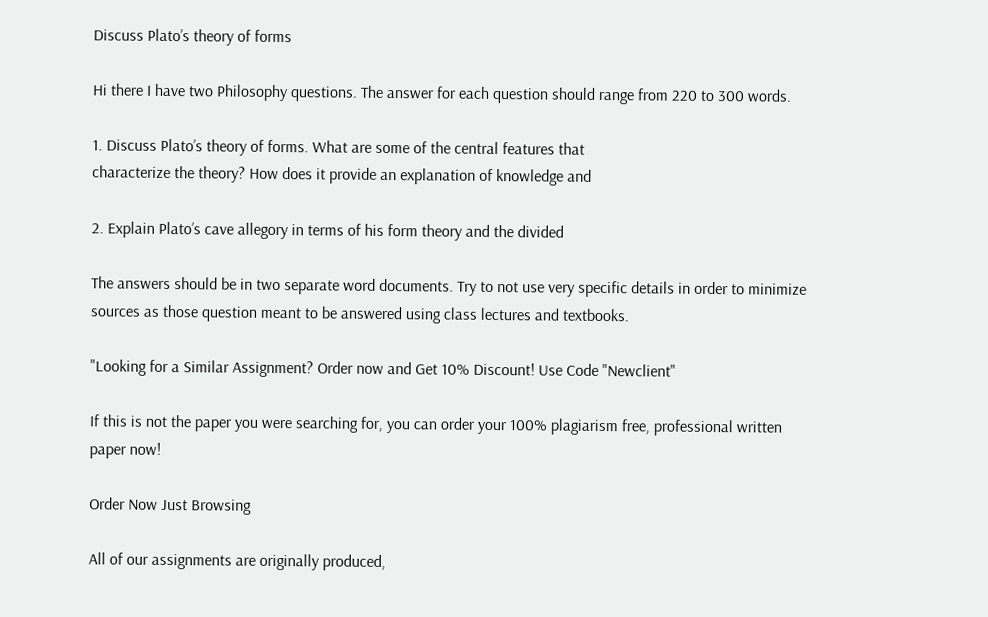Discuss Plato’s theory of forms

Hi there I have two Philosophy questions. The answer for each question should range from 220 to 300 words.

1. Discuss Plato’s theory of forms. What are some of the central features that
characterize the theory? How does it provide an explanation of knowledge and

2. Explain Plato’s cave allegory in terms of his form theory and the divided

The answers should be in two separate word documents. Try to not use very specific details in order to minimize sources as those question meant to be answered using class lectures and textbooks.

"Looking for a Similar Assignment? Order now and Get 10% Discount! Use Code "Newclient"

If this is not the paper you were searching for, you can order your 100% plagiarism free, professional written paper now!

Order Now Just Browsing

All of our assignments are originally produced,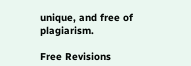unique, and free of plagiarism.

Free Revisions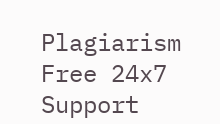Plagiarism Free 24x7 Support